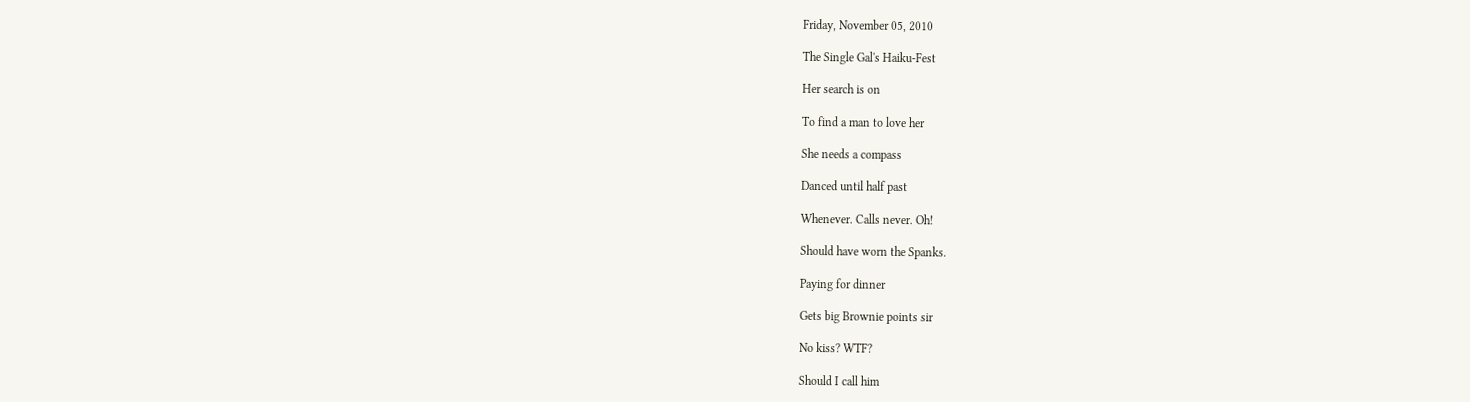Friday, November 05, 2010

The Single Gal's Haiku-Fest

Her search is on

To find a man to love her

She needs a compass

Danced until half past

Whenever. Calls never. Oh!

Should have worn the Spanks.

Paying for dinner

Gets big Brownie points sir

No kiss? WTF?

Should I call him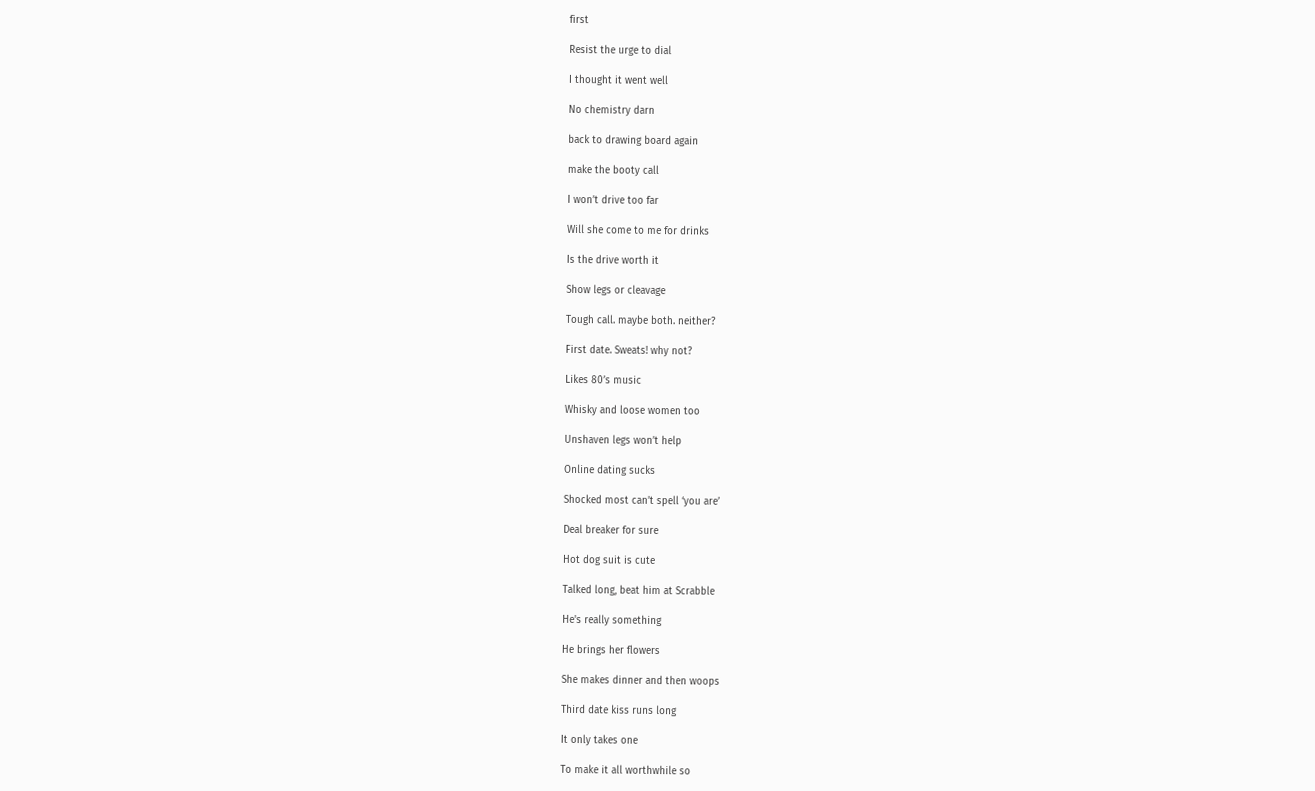first

Resist the urge to dial

I thought it went well

No chemistry darn

back to drawing board again

make the booty call

I won’t drive too far

Will she come to me for drinks

Is the drive worth it

Show legs or cleavage

Tough call. maybe both. neither?

First date. Sweats! why not?

Likes 80’s music

Whisky and loose women too

Unshaven legs won’t help

Online dating sucks

Shocked most can’t spell ‘you are’

Deal breaker for sure

Hot dog suit is cute

Talked long, beat him at Scrabble

He's really something

He brings her flowers

She makes dinner and then woops

Third date kiss runs long

It only takes one

To make it all worthwhile so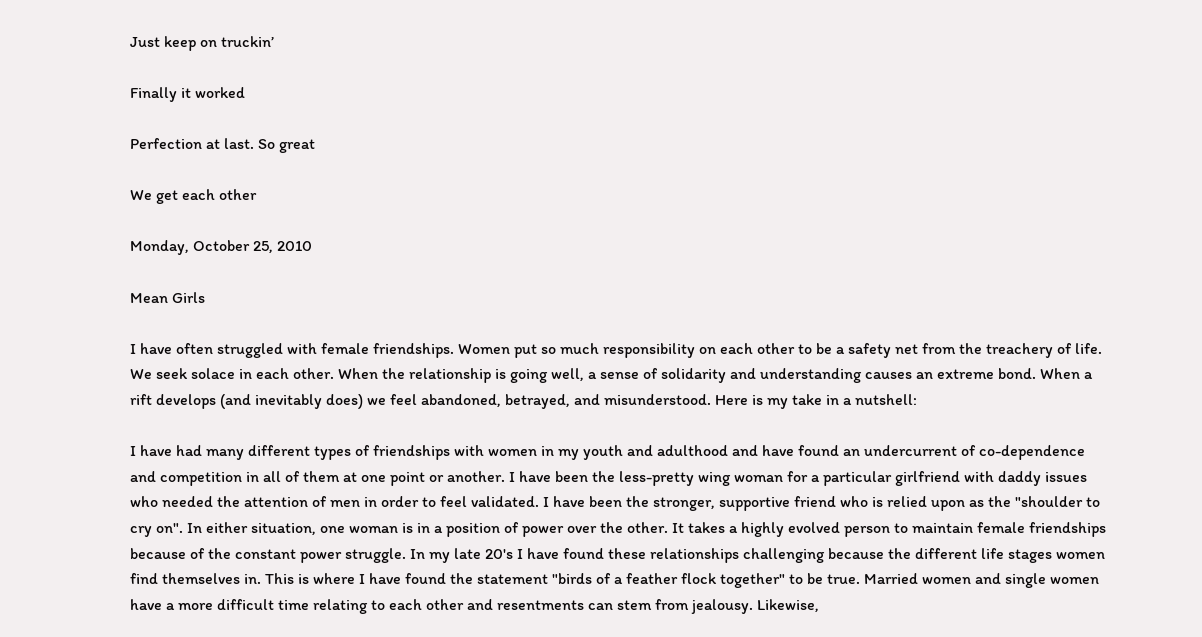Just keep on truckin’

Finally it worked

Perfection at last. So great

We get each other

Monday, October 25, 2010

Mean Girls

I have often struggled with female friendships. Women put so much responsibility on each other to be a safety net from the treachery of life. We seek solace in each other. When the relationship is going well, a sense of solidarity and understanding causes an extreme bond. When a rift develops (and inevitably does) we feel abandoned, betrayed, and misunderstood. Here is my take in a nutshell:

I have had many different types of friendships with women in my youth and adulthood and have found an undercurrent of co-dependence and competition in all of them at one point or another. I have been the less-pretty wing woman for a particular girlfriend with daddy issues who needed the attention of men in order to feel validated. I have been the stronger, supportive friend who is relied upon as the "shoulder to cry on". In either situation, one woman is in a position of power over the other. It takes a highly evolved person to maintain female friendships because of the constant power struggle. In my late 20's I have found these relationships challenging because the different life stages women find themselves in. This is where I have found the statement "birds of a feather flock together" to be true. Married women and single women have a more difficult time relating to each other and resentments can stem from jealousy. Likewise,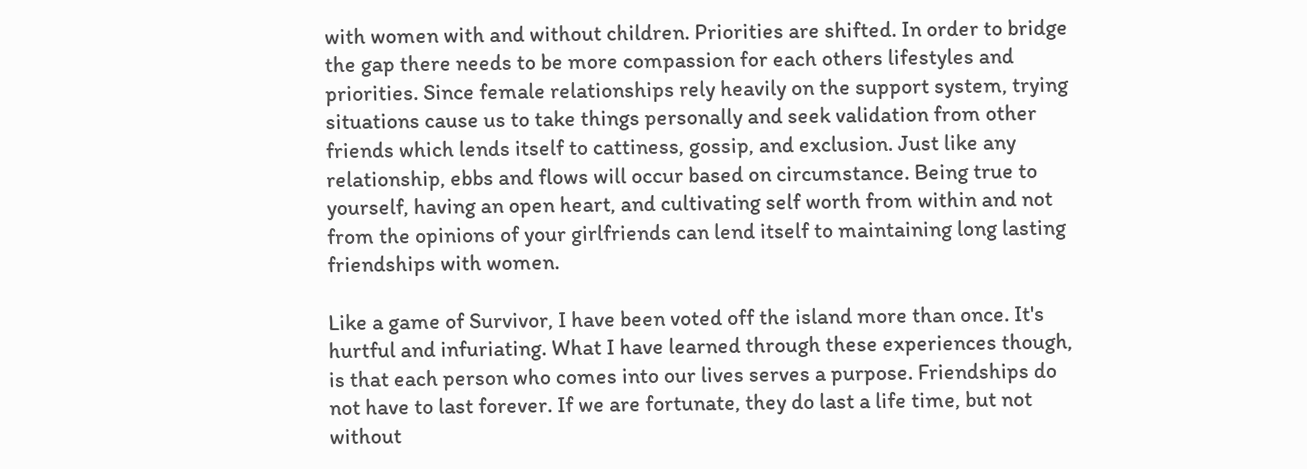with women with and without children. Priorities are shifted. In order to bridge the gap there needs to be more compassion for each others lifestyles and priorities. Since female relationships rely heavily on the support system, trying situations cause us to take things personally and seek validation from other friends which lends itself to cattiness, gossip, and exclusion. Just like any relationship, ebbs and flows will occur based on circumstance. Being true to yourself, having an open heart, and cultivating self worth from within and not from the opinions of your girlfriends can lend itself to maintaining long lasting friendships with women.

Like a game of Survivor, I have been voted off the island more than once. It's hurtful and infuriating. What I have learned through these experiences though, is that each person who comes into our lives serves a purpose. Friendships do not have to last forever. If we are fortunate, they do last a life time, but not without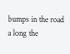bumps in the road a long the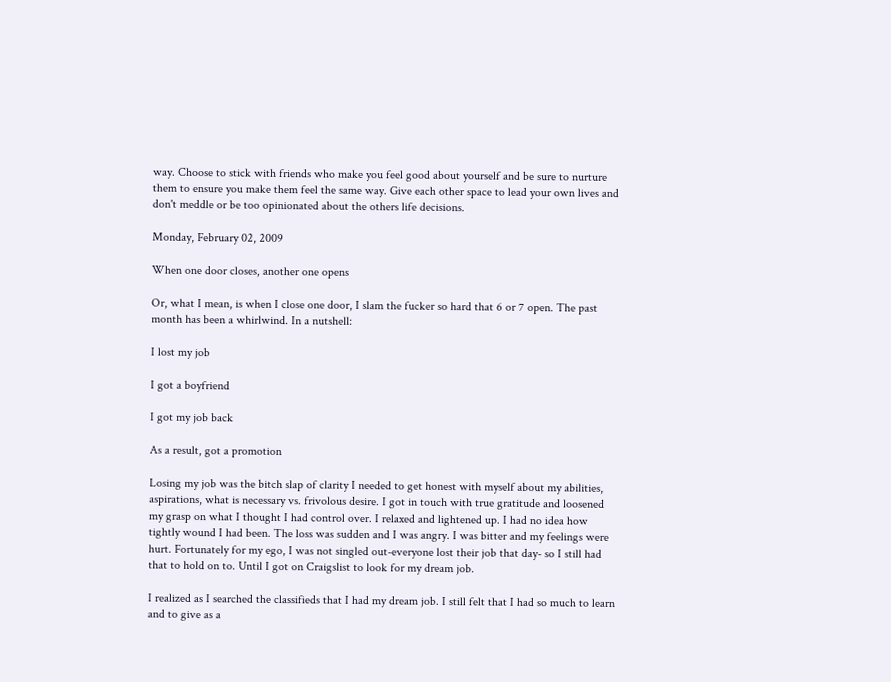way. Choose to stick with friends who make you feel good about yourself and be sure to nurture them to ensure you make them feel the same way. Give each other space to lead your own lives and don't meddle or be too opinionated about the others life decisions.

Monday, February 02, 2009

When one door closes, another one opens

Or, what I mean, is when I close one door, I slam the fucker so hard that 6 or 7 open. The past month has been a whirlwind. In a nutshell:

I lost my job

I got a boyfriend

I got my job back

As a result, got a promotion

Losing my job was the bitch slap of clarity I needed to get honest with myself about my abilities, aspirations, what is necessary vs. frivolous desire. I got in touch with true gratitude and loosened my grasp on what I thought I had control over. I relaxed and lightened up. I had no idea how tightly wound I had been. The loss was sudden and I was angry. I was bitter and my feelings were hurt. Fortunately for my ego, I was not singled out-everyone lost their job that day- so I still had that to hold on to. Until I got on Craigslist to look for my dream job.

I realized as I searched the classifieds that I had my dream job. I still felt that I had so much to learn and to give as a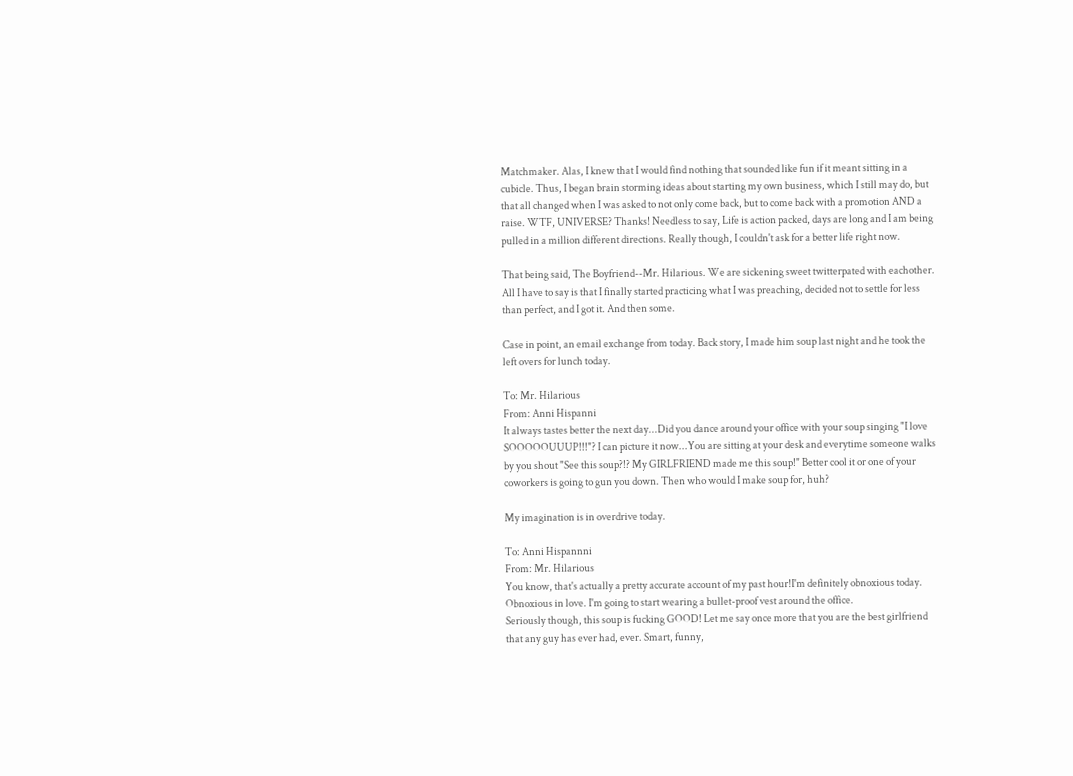Matchmaker. Alas, I knew that I would find nothing that sounded like fun if it meant sitting in a cubicle. Thus, I began brain storming ideas about starting my own business, which I still may do, but that all changed when I was asked to not only come back, but to come back with a promotion AND a raise. WTF, UNIVERSE? Thanks! Needless to say, Life is action packed, days are long and I am being pulled in a million different directions. Really though, I couldn't ask for a better life right now.

That being said, The Boyfriend--Mr. Hilarious. We are sickening sweet twitterpated with eachother. All I have to say is that I finally started practicing what I was preaching, decided not to settle for less than perfect, and I got it. And then some.

Case in point, an email exchange from today. Back story, I made him soup last night and he took the left overs for lunch today.

To: Mr. Hilarious
From: Anni Hispanni
It always tastes better the next day...Did you dance around your office with your soup singing "I love SOOOOOUUUP!!!"? I can picture it now...You are sitting at your desk and everytime someone walks by you shout "See this soup?!? My GIRLFRIEND made me this soup!" Better cool it or one of your coworkers is going to gun you down. Then who would I make soup for, huh?

My imagination is in overdrive today.

To: Anni Hispannni
From: Mr. Hilarious
You know, that's actually a pretty accurate account of my past hour!I'm definitely obnoxious today. Obnoxious in love. I'm going to start wearing a bullet-proof vest around the office.
Seriously though, this soup is fucking GOOD! Let me say once more that you are the best girlfriend that any guy has ever had, ever. Smart, funny,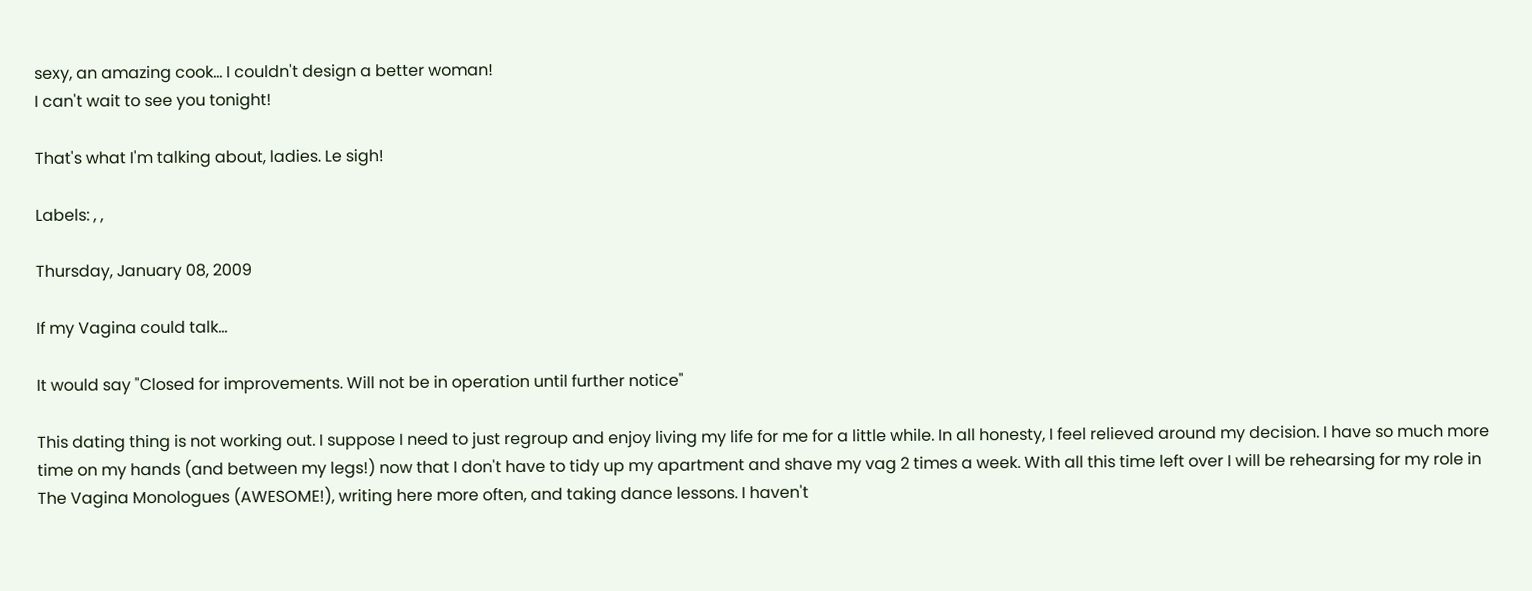sexy, an amazing cook... I couldn't design a better woman!
I can't wait to see you tonight!

That's what I'm talking about, ladies. Le sigh!

Labels: , ,

Thursday, January 08, 2009

If my Vagina could talk...

It would say "Closed for improvements. Will not be in operation until further notice"

This dating thing is not working out. I suppose I need to just regroup and enjoy living my life for me for a little while. In all honesty, I feel relieved around my decision. I have so much more time on my hands (and between my legs!) now that I don't have to tidy up my apartment and shave my vag 2 times a week. With all this time left over I will be rehearsing for my role in The Vagina Monologues (AWESOME!), writing here more often, and taking dance lessons. I haven't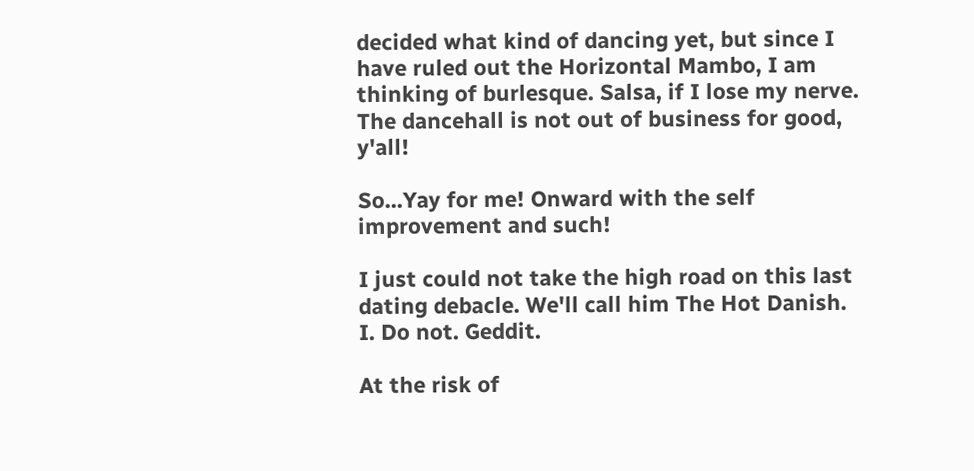decided what kind of dancing yet, but since I have ruled out the Horizontal Mambo, I am thinking of burlesque. Salsa, if I lose my nerve. The dancehall is not out of business for good, y'all!

So...Yay for me! Onward with the self improvement and such!

I just could not take the high road on this last dating debacle. We'll call him The Hot Danish. I. Do not. Geddit.

At the risk of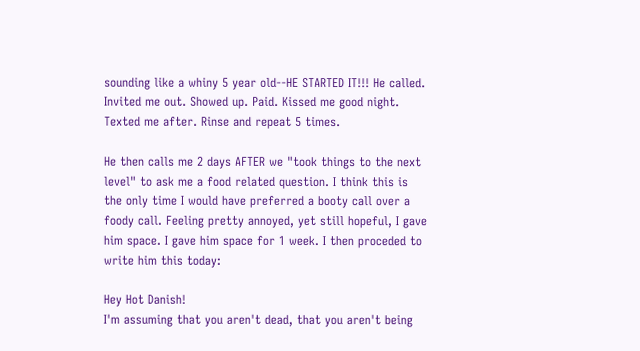sounding like a whiny 5 year old--HE STARTED IT!!! He called. Invited me out. Showed up. Paid. Kissed me good night. Texted me after. Rinse and repeat 5 times.

He then calls me 2 days AFTER we "took things to the next level" to ask me a food related question. I think this is the only time I would have preferred a booty call over a foody call. Feeling pretty annoyed, yet still hopeful, I gave him space. I gave him space for 1 week. I then proceded to write him this today:

Hey Hot Danish!
I'm assuming that you aren't dead, that you aren't being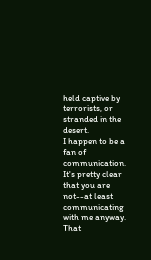held captive by terrorists, or stranded in the desert.
I happen to be a fan of communication. It's pretty clear that you are not--at least communicating with me anyway. That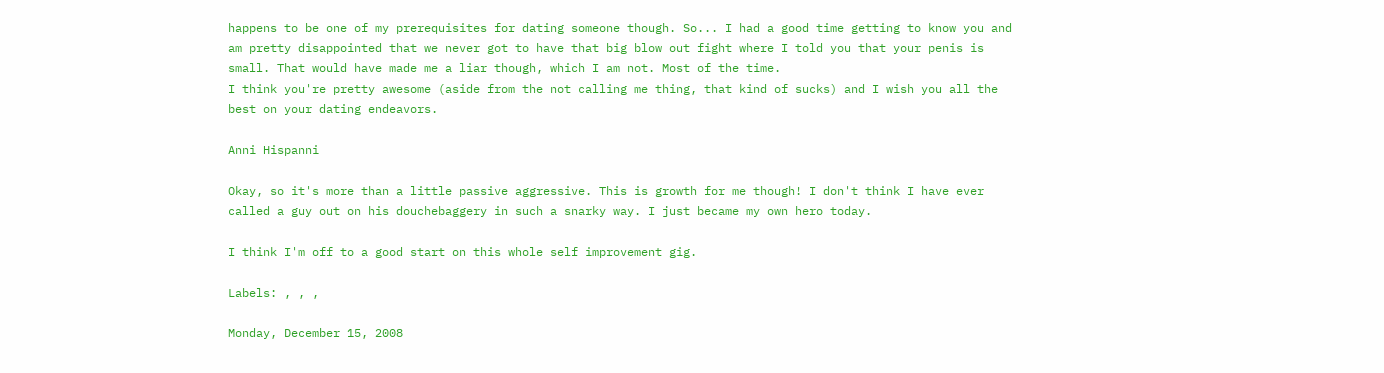happens to be one of my prerequisites for dating someone though. So... I had a good time getting to know you and am pretty disappointed that we never got to have that big blow out fight where I told you that your penis is small. That would have made me a liar though, which I am not. Most of the time.
I think you're pretty awesome (aside from the not calling me thing, that kind of sucks) and I wish you all the best on your dating endeavors.

Anni Hispanni

Okay, so it's more than a little passive aggressive. This is growth for me though! I don't think I have ever called a guy out on his douchebaggery in such a snarky way. I just became my own hero today.

I think I'm off to a good start on this whole self improvement gig.

Labels: , , ,

Monday, December 15, 2008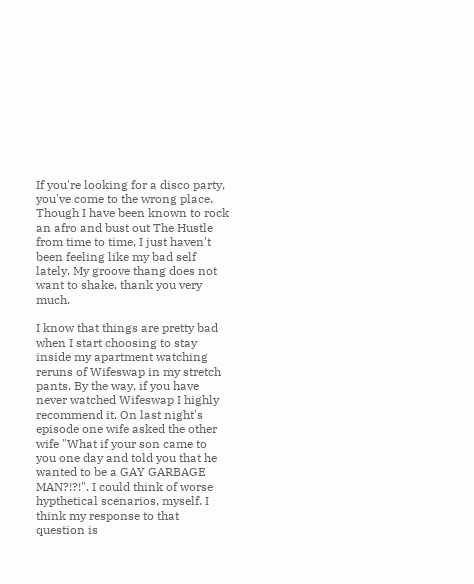If you're looking for a disco party, you've come to the wrong place. Though I have been known to rock an afro and bust out The Hustle from time to time, I just haven't been feeling like my bad self lately. My groove thang does not want to shake, thank you very much.

I know that things are pretty bad when I start choosing to stay inside my apartment watching reruns of Wifeswap in my stretch pants. By the way, if you have never watched Wifeswap I highly recommend it. On last night's episode one wife asked the other wife "What if your son came to you one day and told you that he wanted to be a GAY GARBAGE MAN?!?!". I could think of worse hypthetical scenarios, myself. I think my response to that question is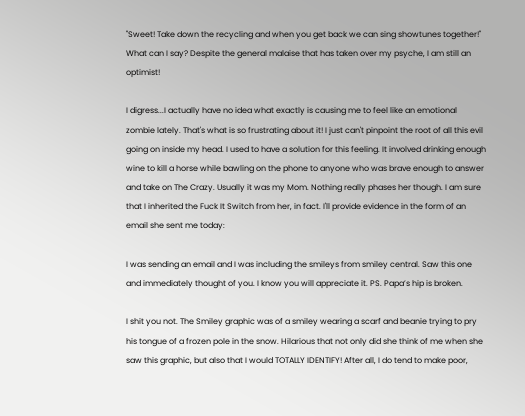"Sweet! Take down the recycling and when you get back we can sing showtunes together!" What can I say? Despite the general malaise that has taken over my psyche, I am still an optimist!

I digress...I actually have no idea what exactly is causing me to feel like an emotional zombie lately. That's what is so frustrating about it! I just can't pinpoint the root of all this evil going on inside my head. I used to have a solution for this feeling. It involved drinking enough wine to kill a horse while bawling on the phone to anyone who was brave enough to answer and take on The Crazy. Usually it was my Mom. Nothing really phases her though. I am sure that I inherited the Fuck It Switch from her, in fact. I'll provide evidence in the form of an email she sent me today:

I was sending an email and I was including the smileys from smiley central. Saw this one and immediately thought of you. I know you will appreciate it. PS. Papa’s hip is broken.

I shit you not. The Smiley graphic was of a smiley wearing a scarf and beanie trying to pry his tongue of a frozen pole in the snow. Hilarious that not only did she think of me when she saw this graphic, but also that I would TOTALLY IDENTIFY! After all, I do tend to make poor,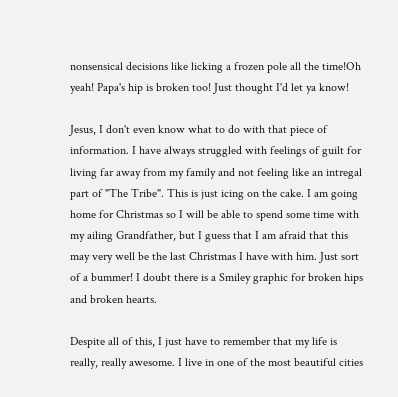nonsensical decisions like licking a frozen pole all the time!Oh yeah! Papa's hip is broken too! Just thought I'd let ya know!

Jesus, I don't even know what to do with that piece of information. I have always struggled with feelings of guilt for living far away from my family and not feeling like an intregal part of "The Tribe". This is just icing on the cake. I am going home for Christmas so I will be able to spend some time with my ailing Grandfather, but I guess that I am afraid that this may very well be the last Christmas I have with him. Just sort of a bummer! I doubt there is a Smiley graphic for broken hips and broken hearts.

Despite all of this, I just have to remember that my life is really, really awesome. I live in one of the most beautiful cities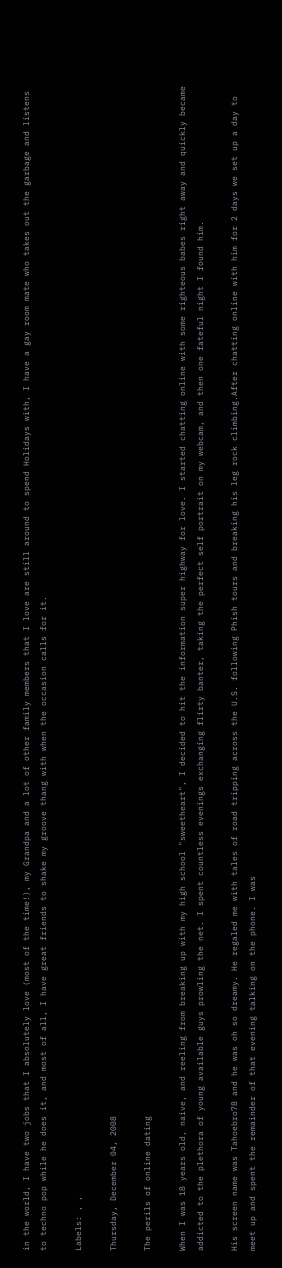in the world, I have two jobs that I absolutely love (most of the time!), my Grandpa and a lot of other family members that I love are still around to spend Holidays with, I have a gay room mate who takes out the garbage and listens to techno pop while he does it, and most of all, I have great friends to shake my groove thang with when the occasion calls for it.

Labels: , ,

Thursday, December 04, 2008

The perils of online dating

When I was 18 years old, naive, and reeling from breaking up with my high school "sweetheart", I decided to hit the information super highway for love. I started chatting online with some righteous babes right away and quickly became addicted to the plethora of young available guys prowling the net. I spent countless evenings exchanging flirty banter, taking the perfect self portrait on my webcam, and then one fateful night I found him.

His screen name was Tahoebro78 and he was oh so dreamy. He regaled me with tales of road tripping across the U.S. following Phish tours and breaking his leg rock climbing.After chatting online with him for 2 days we set up a day to meet up and spent the remainder of that evening talking on the phone. I was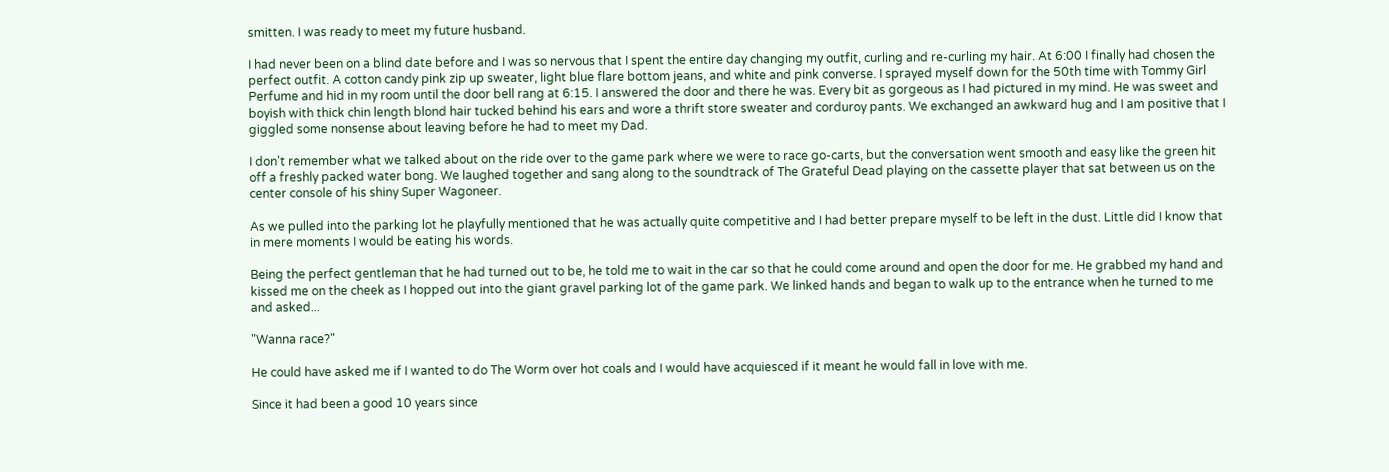smitten. I was ready to meet my future husband.

I had never been on a blind date before and I was so nervous that I spent the entire day changing my outfit, curling and re-curling my hair. At 6:00 I finally had chosen the perfect outfit. A cotton candy pink zip up sweater, light blue flare bottom jeans, and white and pink converse. I sprayed myself down for the 50th time with Tommy Girl Perfume and hid in my room until the door bell rang at 6:15. I answered the door and there he was. Every bit as gorgeous as I had pictured in my mind. He was sweet and boyish with thick chin length blond hair tucked behind his ears and wore a thrift store sweater and corduroy pants. We exchanged an awkward hug and I am positive that I giggled some nonsense about leaving before he had to meet my Dad.

I don't remember what we talked about on the ride over to the game park where we were to race go-carts, but the conversation went smooth and easy like the green hit off a freshly packed water bong. We laughed together and sang along to the soundtrack of The Grateful Dead playing on the cassette player that sat between us on the center console of his shiny Super Wagoneer.

As we pulled into the parking lot he playfully mentioned that he was actually quite competitive and I had better prepare myself to be left in the dust. Little did I know that in mere moments I would be eating his words.

Being the perfect gentleman that he had turned out to be, he told me to wait in the car so that he could come around and open the door for me. He grabbed my hand and kissed me on the cheek as I hopped out into the giant gravel parking lot of the game park. We linked hands and began to walk up to the entrance when he turned to me and asked...

"Wanna race?"

He could have asked me if I wanted to do The Worm over hot coals and I would have acquiesced if it meant he would fall in love with me.

Since it had been a good 10 years since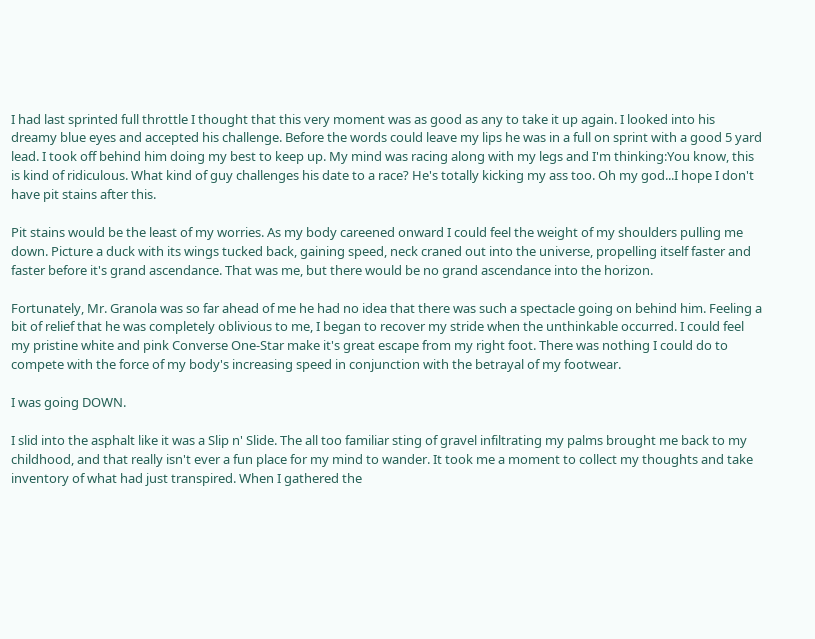I had last sprinted full throttle I thought that this very moment was as good as any to take it up again. I looked into his dreamy blue eyes and accepted his challenge. Before the words could leave my lips he was in a full on sprint with a good 5 yard lead. I took off behind him doing my best to keep up. My mind was racing along with my legs and I'm thinking:You know, this is kind of ridiculous. What kind of guy challenges his date to a race? He's totally kicking my ass too. Oh my god...I hope I don't have pit stains after this.

Pit stains would be the least of my worries. As my body careened onward I could feel the weight of my shoulders pulling me down. Picture a duck with its wings tucked back, gaining speed, neck craned out into the universe, propelling itself faster and faster before it's grand ascendance. That was me, but there would be no grand ascendance into the horizon.

Fortunately, Mr. Granola was so far ahead of me he had no idea that there was such a spectacle going on behind him. Feeling a bit of relief that he was completely oblivious to me, I began to recover my stride when the unthinkable occurred. I could feel my pristine white and pink Converse One-Star make it's great escape from my right foot. There was nothing I could do to compete with the force of my body's increasing speed in conjunction with the betrayal of my footwear.

I was going DOWN.

I slid into the asphalt like it was a Slip n' Slide. The all too familiar sting of gravel infiltrating my palms brought me back to my childhood, and that really isn't ever a fun place for my mind to wander. It took me a moment to collect my thoughts and take inventory of what had just transpired. When I gathered the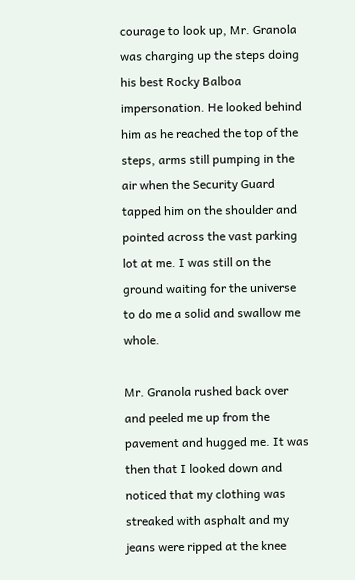courage to look up, Mr. Granola was charging up the steps doing his best Rocky Balboa impersonation. He looked behind him as he reached the top of the steps, arms still pumping in the air when the Security Guard tapped him on the shoulder and pointed across the vast parking lot at me. I was still on the ground waiting for the universe to do me a solid and swallow me whole.

Mr. Granola rushed back over and peeled me up from the pavement and hugged me. It was then that I looked down and noticed that my clothing was streaked with asphalt and my jeans were ripped at the knee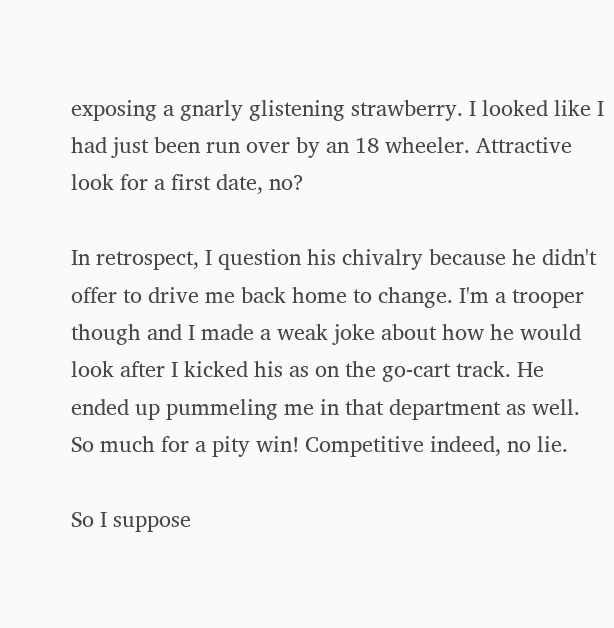exposing a gnarly glistening strawberry. I looked like I had just been run over by an 18 wheeler. Attractive look for a first date, no?

In retrospect, I question his chivalry because he didn't offer to drive me back home to change. I'm a trooper though and I made a weak joke about how he would look after I kicked his as on the go-cart track. He ended up pummeling me in that department as well. So much for a pity win! Competitive indeed, no lie.

So I suppose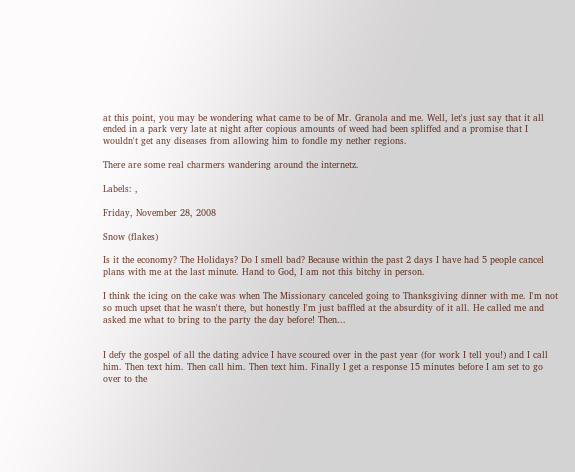at this point, you may be wondering what came to be of Mr. Granola and me. Well, let's just say that it all ended in a park very late at night after copious amounts of weed had been spliffed and a promise that I wouldn't get any diseases from allowing him to fondle my nether regions.

There are some real charmers wandering around the internetz.

Labels: ,

Friday, November 28, 2008

Snow (flakes)

Is it the economy? The Holidays? Do I smell bad? Because within the past 2 days I have had 5 people cancel plans with me at the last minute. Hand to God, I am not this bitchy in person.

I think the icing on the cake was when The Missionary canceled going to Thanksgiving dinner with me. I'm not so much upset that he wasn't there, but honestly I'm just baffled at the absurdity of it all. He called me and asked me what to bring to the party the day before! Then...


I defy the gospel of all the dating advice I have scoured over in the past year (for work I tell you!) and I call him. Then text him. Then call him. Then text him. Finally I get a response 15 minutes before I am set to go over to the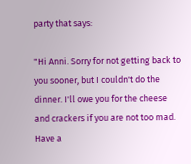party that says:

"Hi Anni. Sorry for not getting back to you sooner, but I couldn't do the dinner. I'll owe you for the cheese and crackers if you are not too mad. Have a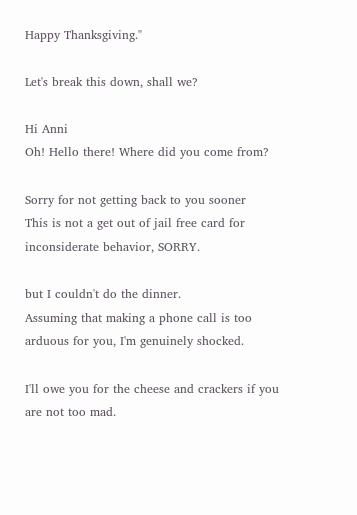Happy Thanksgiving."

Let's break this down, shall we?

Hi Anni
Oh! Hello there! Where did you come from?

Sorry for not getting back to you sooner
This is not a get out of jail free card for inconsiderate behavior, SORRY.

but I couldn't do the dinner.
Assuming that making a phone call is too arduous for you, I'm genuinely shocked.

I'll owe you for the cheese and crackers if you are not too mad.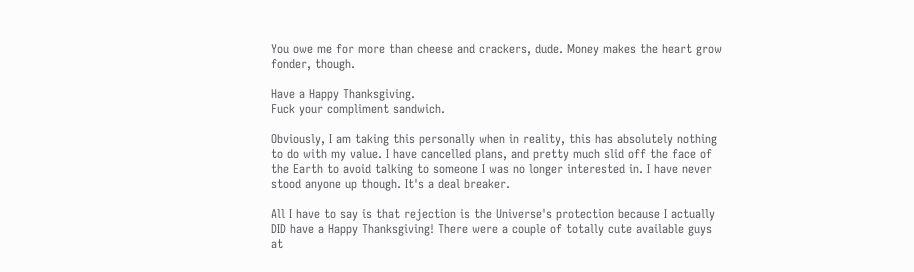You owe me for more than cheese and crackers, dude. Money makes the heart grow fonder, though.

Have a Happy Thanksgiving.
Fuck your compliment sandwich.

Obviously, I am taking this personally when in reality, this has absolutely nothing to do with my value. I have cancelled plans, and pretty much slid off the face of the Earth to avoid talking to someone I was no longer interested in. I have never stood anyone up though. It's a deal breaker.

All I have to say is that rejection is the Universe's protection because I actually DID have a Happy Thanksgiving! There were a couple of totally cute available guys at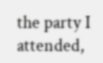the party I attended,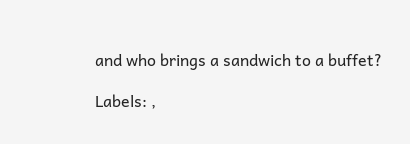and who brings a sandwich to a buffet?

Labels: ,